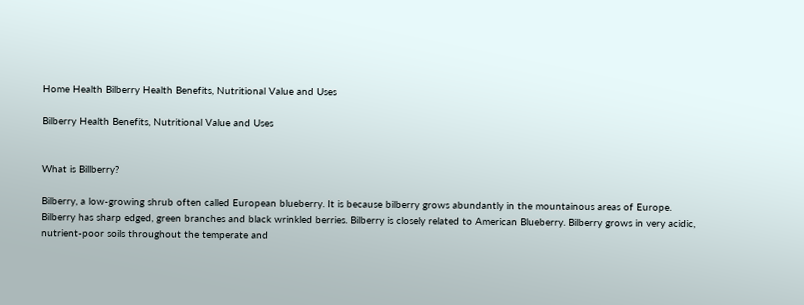Home Health Bilberry Health Benefits, Nutritional Value and Uses

Bilberry Health Benefits, Nutritional Value and Uses


What is Billberry?

Bilberry, a low-growing shrub often called European blueberry. It is because bilberry grows abundantly in the mountainous areas of Europe.
Bilberry has sharp edged, green branches and black wrinkled berries. Bilberry is closely related to American Blueberry. Bilberry grows in very acidic, nutrient-poor soils throughout the temperate and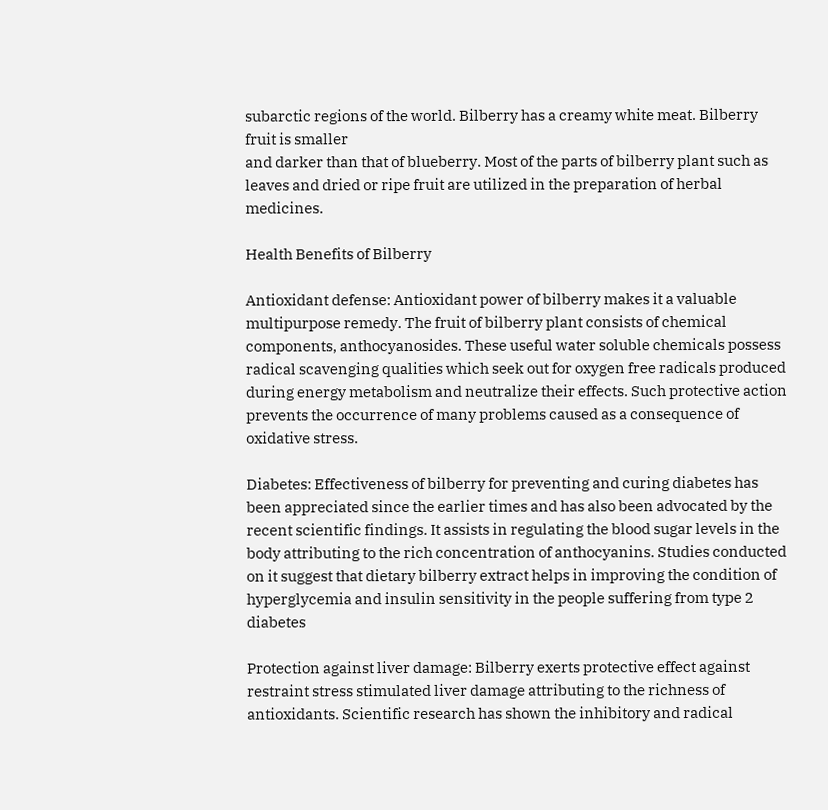subarctic regions of the world. Bilberry has a creamy white meat. Bilberry fruit is smaller
and darker than that of blueberry. Most of the parts of bilberry plant such as leaves and dried or ripe fruit are utilized in the preparation of herbal medicines.

Health Benefits of Bilberry

Antioxidant defense: Antioxidant power of bilberry makes it a valuable multipurpose remedy. The fruit of bilberry plant consists of chemical components, anthocyanosides. These useful water soluble chemicals possess radical scavenging qualities which seek out for oxygen free radicals produced during energy metabolism and neutralize their effects. Such protective action prevents the occurrence of many problems caused as a consequence of oxidative stress.

Diabetes: Effectiveness of bilberry for preventing and curing diabetes has been appreciated since the earlier times and has also been advocated by the recent scientific findings. It assists in regulating the blood sugar levels in the body attributing to the rich concentration of anthocyanins. Studies conducted on it suggest that dietary bilberry extract helps in improving the condition of hyperglycemia and insulin sensitivity in the people suffering from type 2 diabetes

Protection against liver damage: Bilberry exerts protective effect against restraint stress stimulated liver damage attributing to the richness of antioxidants. Scientific research has shown the inhibitory and radical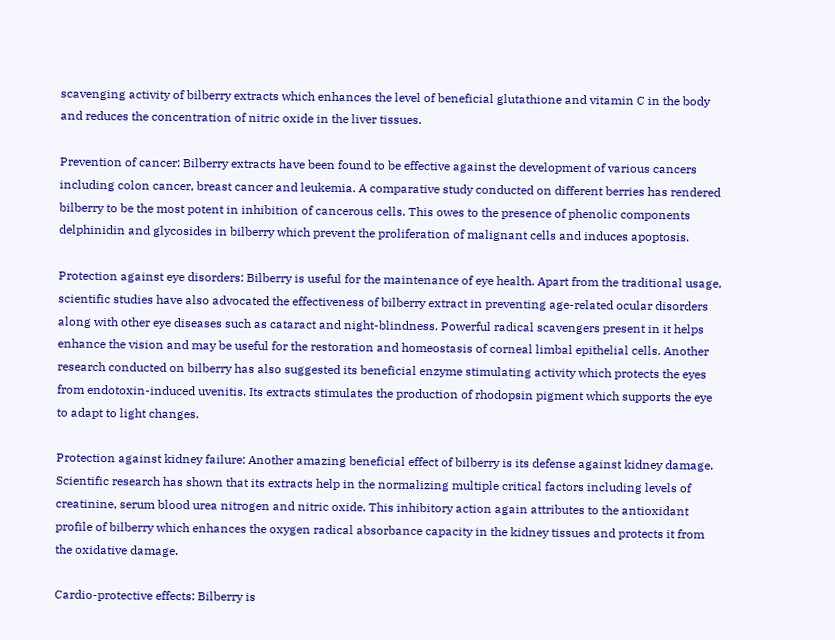scavenging activity of bilberry extracts which enhances the level of beneficial glutathione and vitamin C in the body and reduces the concentration of nitric oxide in the liver tissues.

Prevention of cancer: Bilberry extracts have been found to be effective against the development of various cancers including colon cancer, breast cancer and leukemia. A comparative study conducted on different berries has rendered bilberry to be the most potent in inhibition of cancerous cells. This owes to the presence of phenolic components delphinidin and glycosides in bilberry which prevent the proliferation of malignant cells and induces apoptosis.

Protection against eye disorders: Bilberry is useful for the maintenance of eye health. Apart from the traditional usage, scientific studies have also advocated the effectiveness of bilberry extract in preventing age-related ocular disorders along with other eye diseases such as cataract and night-blindness. Powerful radical scavengers present in it helps enhance the vision and may be useful for the restoration and homeostasis of corneal limbal epithelial cells. Another research conducted on bilberry has also suggested its beneficial enzyme stimulating activity which protects the eyes from endotoxin-induced uvenitis. Its extracts stimulates the production of rhodopsin pigment which supports the eye to adapt to light changes.

Protection against kidney failure: Another amazing beneficial effect of bilberry is its defense against kidney damage. Scientific research has shown that its extracts help in the normalizing multiple critical factors including levels of creatinine, serum blood urea nitrogen and nitric oxide. This inhibitory action again attributes to the antioxidant profile of bilberry which enhances the oxygen radical absorbance capacity in the kidney tissues and protects it from the oxidative damage.

Cardio-protective effects: Bilberry is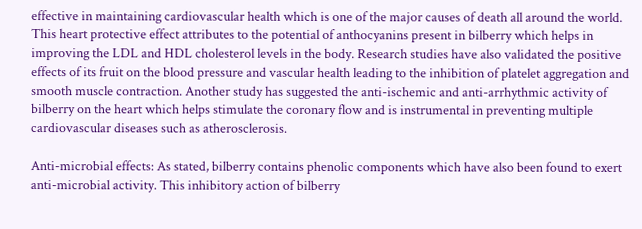effective in maintaining cardiovascular health which is one of the major causes of death all around the world. This heart protective effect attributes to the potential of anthocyanins present in bilberry which helps in improving the LDL and HDL cholesterol levels in the body. Research studies have also validated the positive effects of its fruit on the blood pressure and vascular health leading to the inhibition of platelet aggregation and smooth muscle contraction. Another study has suggested the anti-ischemic and anti-arrhythmic activity of bilberry on the heart which helps stimulate the coronary flow and is instrumental in preventing multiple cardiovascular diseases such as atherosclerosis.

Anti-microbial effects: As stated, bilberry contains phenolic components which have also been found to exert anti-microbial activity. This inhibitory action of bilberry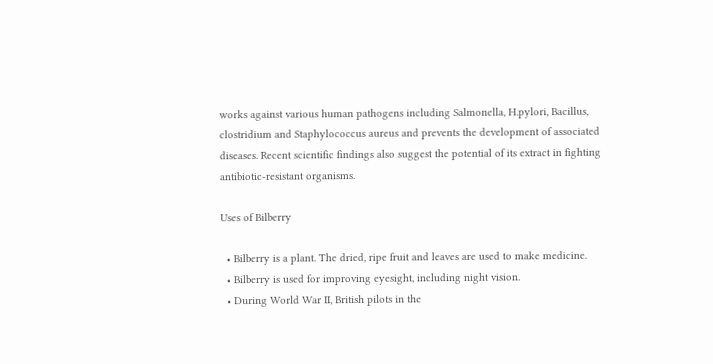works against various human pathogens including Salmonella, H.pylori, Bacillus, clostridium and Staphylococcus aureus and prevents the development of associated diseases. Recent scientific findings also suggest the potential of its extract in fighting antibiotic-resistant organisms.

Uses of Bilberry

  • Bilberry is a plant. The dried, ripe fruit and leaves are used to make medicine.
  • Bilberry is used for improving eyesight, including night vision.
  • During World War II, British pilots in the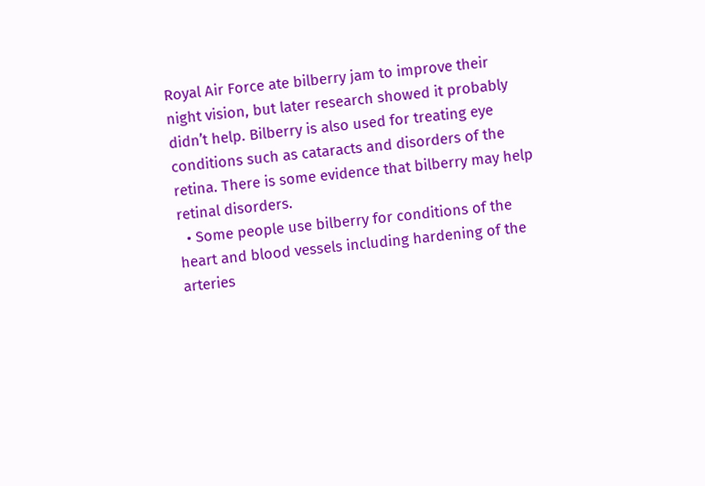Royal Air Force ate bilberry jam to improve their night vision, but later research showed it probably didn’t help. Bilberry is also used for treating eye conditions such as cataracts and disorders of the retina. There is some evidence that bilberry may help retinal disorders.
  • Some people use bilberry for conditions of the heart and blood vessels including hardening of the arteries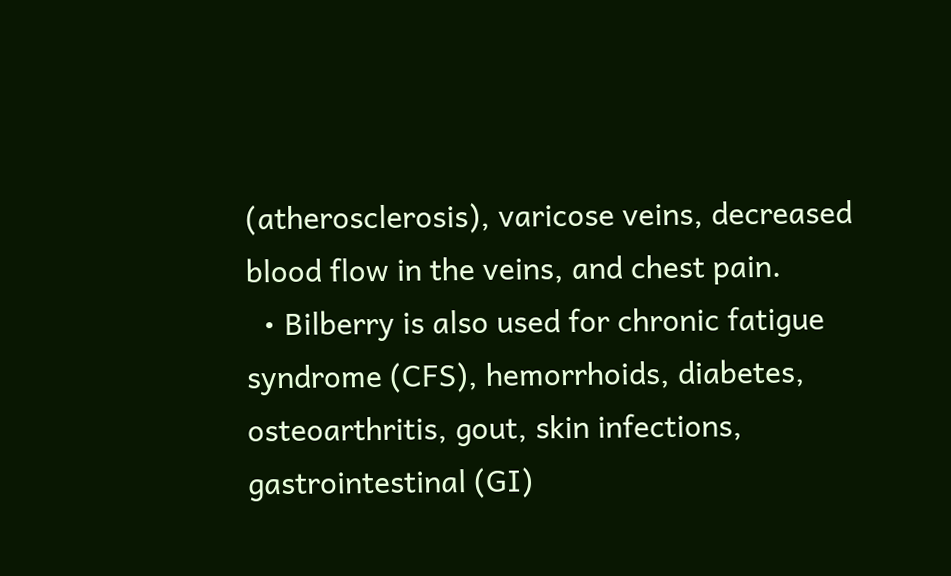(atherosclerosis), varicose veins, decreased blood flow in the veins, and chest pain.
  • Bilberry is also used for chronic fatigue syndrome (CFS), hemorrhoids, diabetes, osteoarthritis, gout, skin infections, gastrointestinal (GI)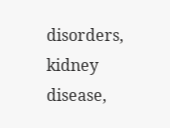disorders, kidney disease,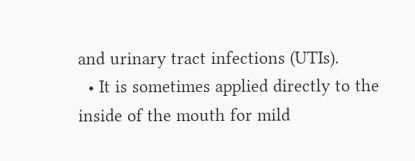and urinary tract infections (UTIs).
  • It is sometimes applied directly to the inside of the mouth for mild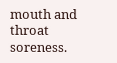mouth and throat soreness.